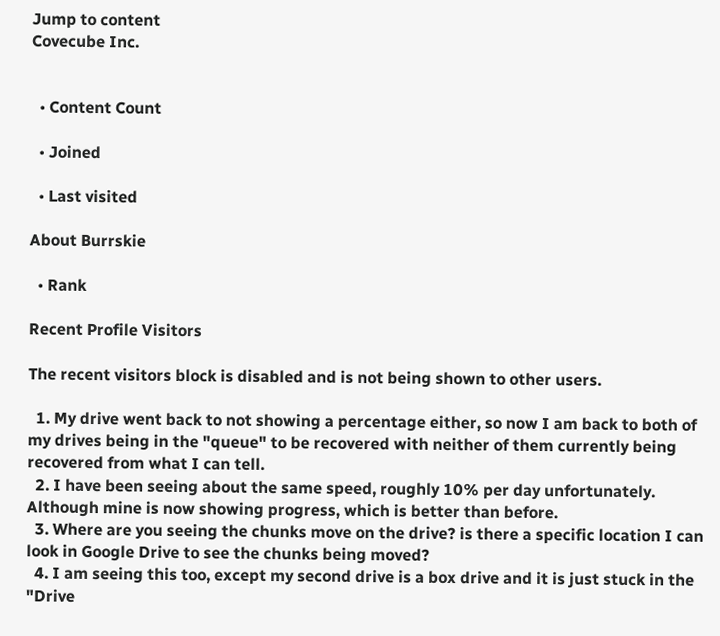Jump to content
Covecube Inc.


  • Content Count

  • Joined

  • Last visited

About Burrskie

  • Rank

Recent Profile Visitors

The recent visitors block is disabled and is not being shown to other users.

  1. My drive went back to not showing a percentage either, so now I am back to both of my drives being in the "queue" to be recovered with neither of them currently being recovered from what I can tell.
  2. I have been seeing about the same speed, roughly 10% per day unfortunately. Although mine is now showing progress, which is better than before.
  3. Where are you seeing the chunks move on the drive? is there a specific location I can look in Google Drive to see the chunks being moved?
  4. I am seeing this too, except my second drive is a box drive and it is just stuck in the "Drive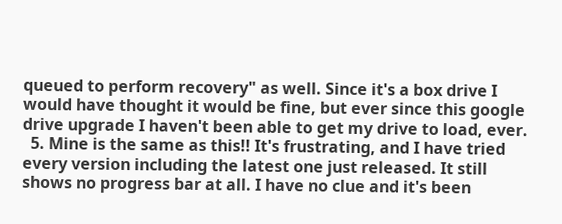queued to perform recovery" as well. Since it's a box drive I would have thought it would be fine, but ever since this google drive upgrade I haven't been able to get my drive to load, ever.
  5. Mine is the same as this!! It's frustrating, and I have tried every version including the latest one just released. It still shows no progress bar at all. I have no clue and it's been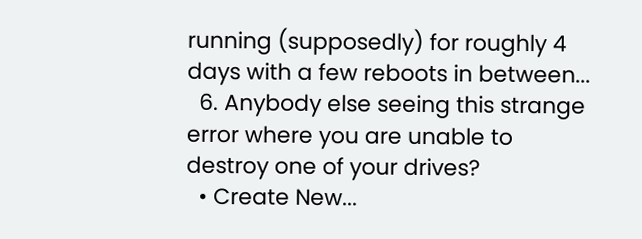running (supposedly) for roughly 4 days with a few reboots in between...
  6. Anybody else seeing this strange error where you are unable to destroy one of your drives?
  • Create New...